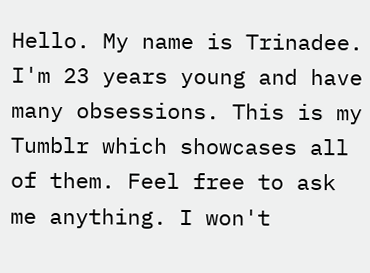Hello. My name is Trinadee. I'm 23 years young and have many obsessions. This is my Tumblr which showcases all of them. Feel free to ask me anything. I won't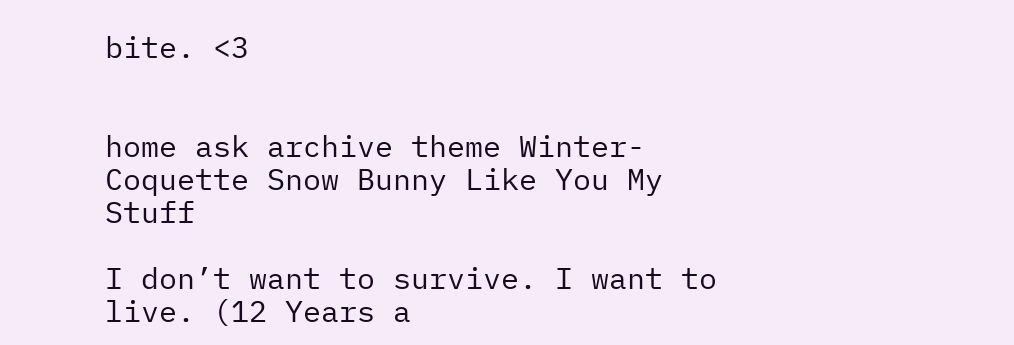bite. <3


home ask archive theme Winter-Coquette Snow Bunny Like You My Stuff

I don’t want to survive. I want to live. (12 Years a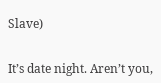Slave)


It’s date night. Aren’t you,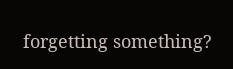forgetting something?